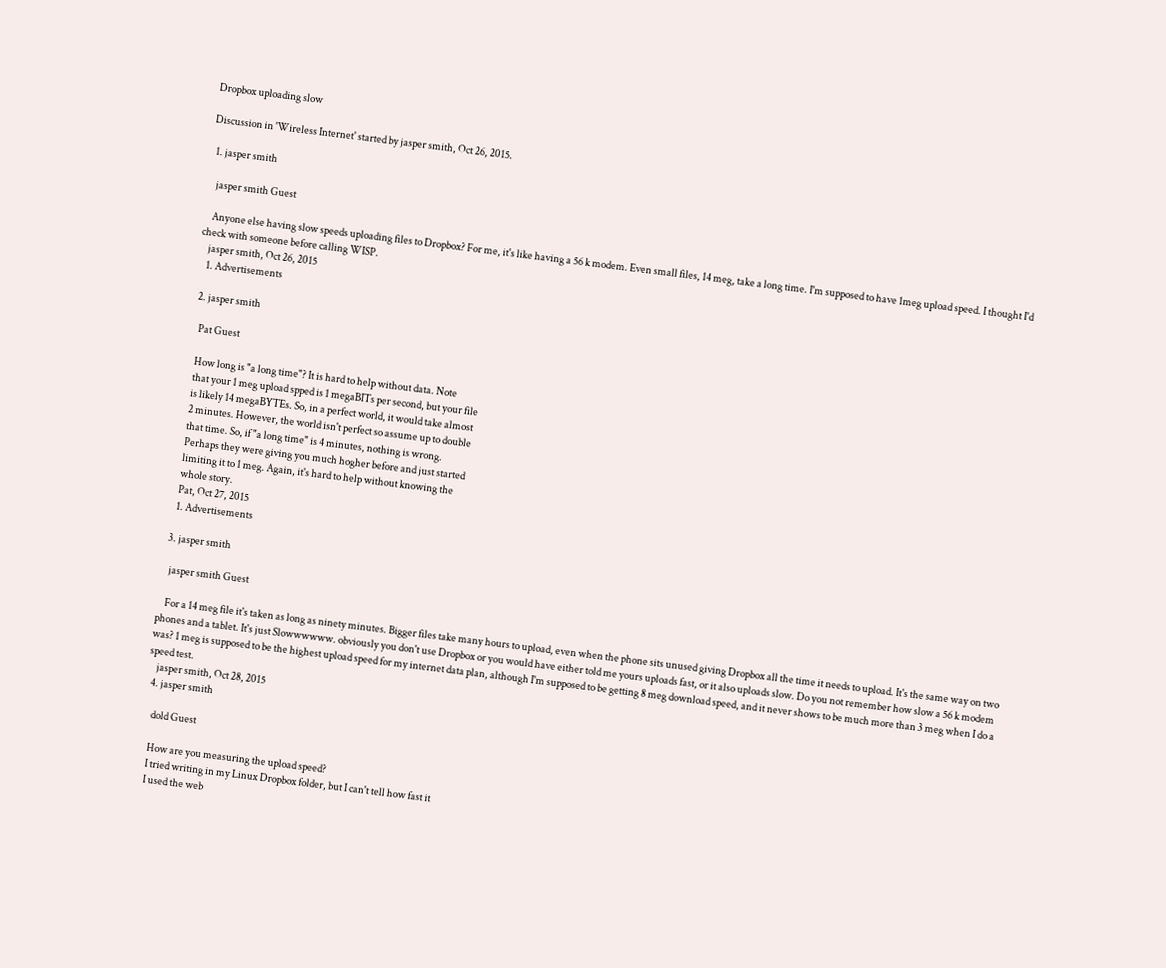Dropbox uploading slow

Discussion in 'Wireless Internet' started by jasper smith, Oct 26, 2015.

  1. jasper smith

    jasper smith Guest

    Anyone else having slow speeds uploading files to Dropbox? For me, it's like having a 56 k modem. Even small files, 14 meg, take a long time. I'm supposed to have 1meg upload speed. I thought I'd check with someone before calling WISP.
    jasper smith, Oct 26, 2015
    1. Advertisements

  2. jasper smith

    Pat Guest

    How long is "a long time"? It is hard to help without data. Note
    that your 1 meg upload spped is 1 megaBITs per second, but your file
    is likely 14 megaBYTEs. So, in a perfect world, it would take almost
    2 minutes. However, the world isn't perfect so assume up to double
    that time. So, if "a long time" is 4 minutes, nothing is wrong.
    Perhaps they were giving you much hogher before and just started
    limiting it to 1 meg. Again, it's hard to help without knowing the
    whole story.
    Pat, Oct 27, 2015
    1. Advertisements

  3. jasper smith

    jasper smith Guest

    For a 14 meg file it's taken as long as ninety minutes. Bigger files take many hours to upload, even when the phone sits unused giving Dropbox all the time it needs to upload. It's the same way on two phones and a tablet. It's just Slowwwwww. obviously you don't use Dropbox or you would have either told me yours uploads fast, or it also uploads slow. Do you not remember how slow a 56 k modem was? 1 meg is supposed to be the highest upload speed for my internet data plan, although I'm supposed to be getting 8 meg download speed, and it never shows to be much more than 3 meg when I do a speed test.
    jasper smith, Oct 28, 2015
  4. jasper smith

    dold Guest

    How are you measuring the upload speed?
    I tried writing in my Linux Dropbox folder, but I can't tell how fast it
    I used the web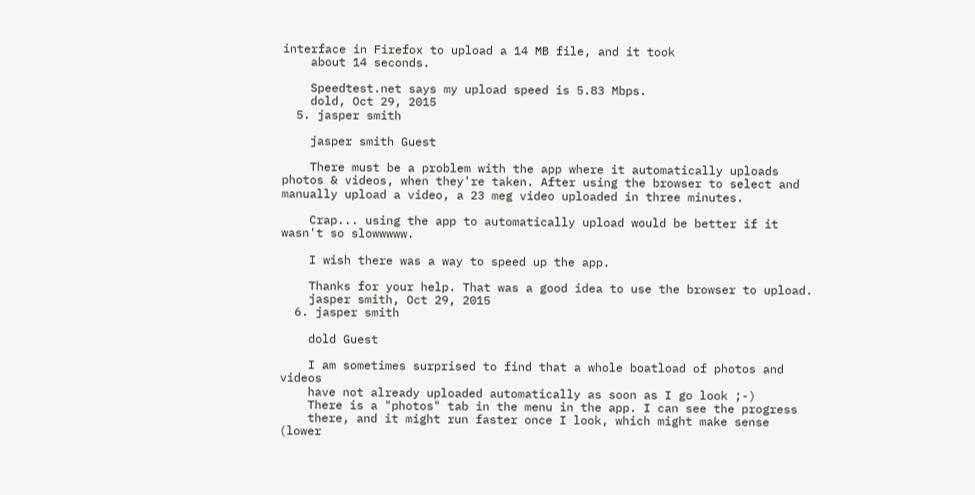interface in Firefox to upload a 14 MB file, and it took
    about 14 seconds.

    Speedtest.net says my upload speed is 5.83 Mbps.
    dold, Oct 29, 2015
  5. jasper smith

    jasper smith Guest

    There must be a problem with the app where it automatically uploads photos & videos, when they're taken. After using the browser to select and manually upload a video, a 23 meg video uploaded in three minutes.

    Crap... using the app to automatically upload would be better if it wasn't so slowwwww.

    I wish there was a way to speed up the app.

    Thanks for your help. That was a good idea to use the browser to upload.
    jasper smith, Oct 29, 2015
  6. jasper smith

    dold Guest

    I am sometimes surprised to find that a whole boatload of photos and videos
    have not already uploaded automatically as soon as I go look ;-)
    There is a "photos" tab in the menu in the app. I can see the progress
    there, and it might run faster once I look, which might make sense (lower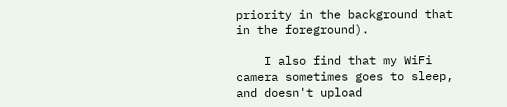priority in the background that in the foreground).

    I also find that my WiFi camera sometimes goes to sleep, and doesn't upload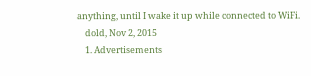anything, until I wake it up while connected to WiFi.
    dold, Nov 2, 2015
    1. Advertisements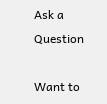Ask a Question

Want to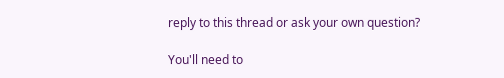reply to this thread or ask your own question?

You'll need to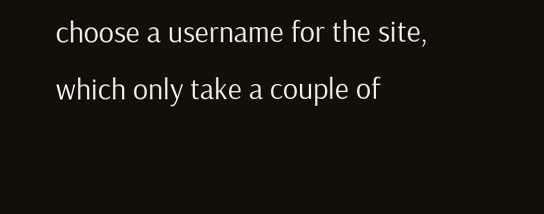choose a username for the site, which only take a couple of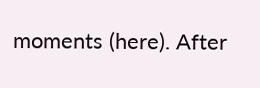moments (here). After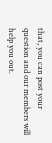that, you can post your question and our members will help you out.